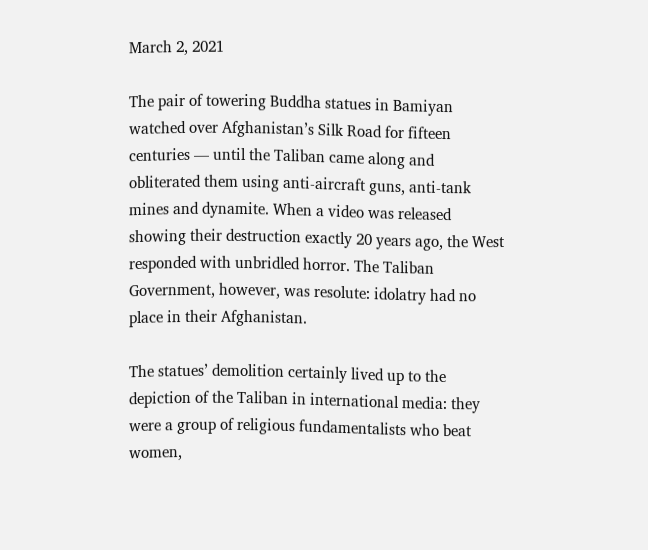March 2, 2021

The pair of towering Buddha statues in Bamiyan watched over Afghanistan’s Silk Road for fifteen centuries — until the Taliban came along and obliterated them using anti-aircraft guns, anti-tank mines and dynamite. When a video was released showing their destruction exactly 20 years ago, the West responded with unbridled horror. The Taliban Government, however, was resolute: idolatry had no place in their Afghanistan.

The statues’ demolition certainly lived up to the depiction of the Taliban in international media: they were a group of religious fundamentalists who beat women,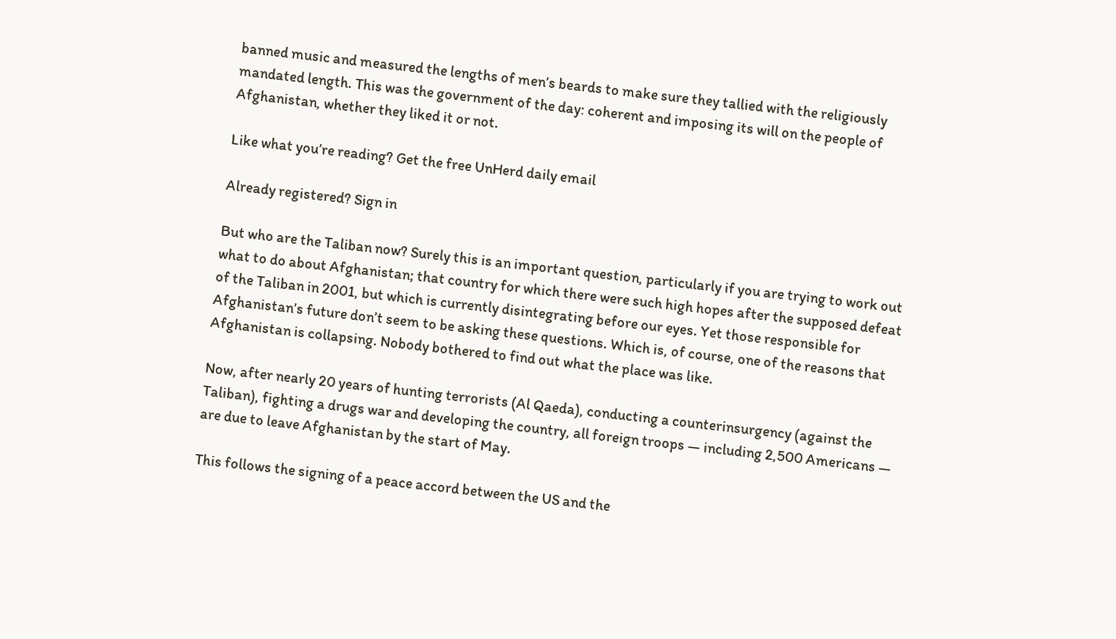banned music and measured the lengths of men’s beards to make sure they tallied with the religiously mandated length. This was the government of the day: coherent and imposing its will on the people of Afghanistan, whether they liked it or not.

Like what you’re reading? Get the free UnHerd daily email

Already registered? Sign in

But who are the Taliban now? Surely this is an important question, particularly if you are trying to work out what to do about Afghanistan; that country for which there were such high hopes after the supposed defeat of the Taliban in 2001, but which is currently disintegrating before our eyes. Yet those responsible for Afghanistan’s future don’t seem to be asking these questions. Which is, of course, one of the reasons that Afghanistan is collapsing. Nobody bothered to find out what the place was like.

Now, after nearly 20 years of hunting terrorists (Al Qaeda), conducting a counterinsurgency (against the Taliban), fighting a drugs war and developing the country, all foreign troops — including 2,500 Americans — are due to leave Afghanistan by the start of May.

This follows the signing of a peace accord between the US and the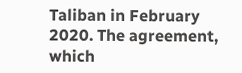Taliban in February 2020. The agreement, which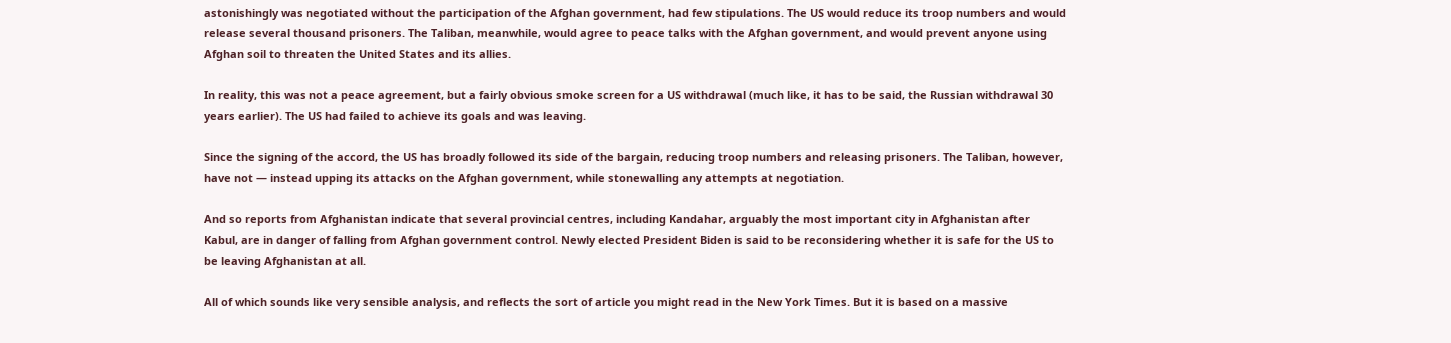astonishingly was negotiated without the participation of the Afghan government, had few stipulations. The US would reduce its troop numbers and would release several thousand prisoners. The Taliban, meanwhile, would agree to peace talks with the Afghan government, and would prevent anyone using Afghan soil to threaten the United States and its allies.

In reality, this was not a peace agreement, but a fairly obvious smoke screen for a US withdrawal (much like, it has to be said, the Russian withdrawal 30 years earlier). The US had failed to achieve its goals and was leaving.

Since the signing of the accord, the US has broadly followed its side of the bargain, reducing troop numbers and releasing prisoners. The Taliban, however, have not — instead upping its attacks on the Afghan government, while stonewalling any attempts at negotiation.

And so reports from Afghanistan indicate that several provincial centres, including Kandahar, arguably the most important city in Afghanistan after Kabul, are in danger of falling from Afghan government control. Newly elected President Biden is said to be reconsidering whether it is safe for the US to be leaving Afghanistan at all.

All of which sounds like very sensible analysis, and reflects the sort of article you might read in the New York Times. But it is based on a massive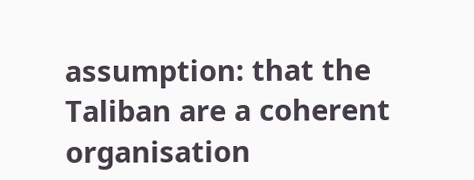assumption: that the Taliban are a coherent organisation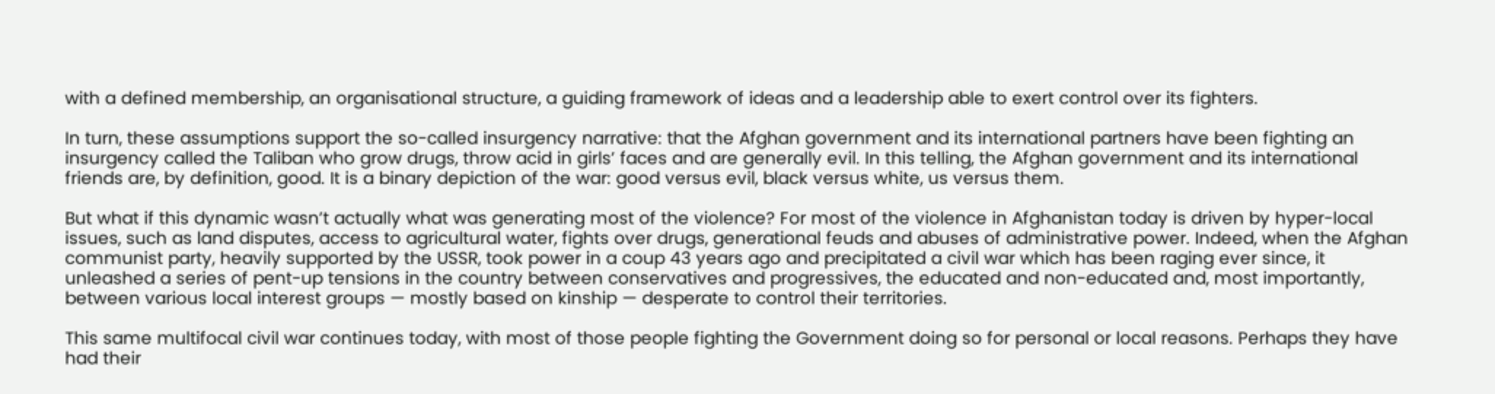with a defined membership, an organisational structure, a guiding framework of ideas and a leadership able to exert control over its fighters.

In turn, these assumptions support the so-called insurgency narrative: that the Afghan government and its international partners have been fighting an insurgency called the Taliban who grow drugs, throw acid in girls’ faces and are generally evil. In this telling, the Afghan government and its international friends are, by definition, good. It is a binary depiction of the war: good versus evil, black versus white, us versus them.

But what if this dynamic wasn’t actually what was generating most of the violence? For most of the violence in Afghanistan today is driven by hyper-local issues, such as land disputes, access to agricultural water, fights over drugs, generational feuds and abuses of administrative power. Indeed, when the Afghan communist party, heavily supported by the USSR, took power in a coup 43 years ago and precipitated a civil war which has been raging ever since, it unleashed a series of pent-up tensions in the country between conservatives and progressives, the educated and non-educated and, most importantly, between various local interest groups — mostly based on kinship — desperate to control their territories.

This same multifocal civil war continues today, with most of those people fighting the Government doing so for personal or local reasons. Perhaps they have had their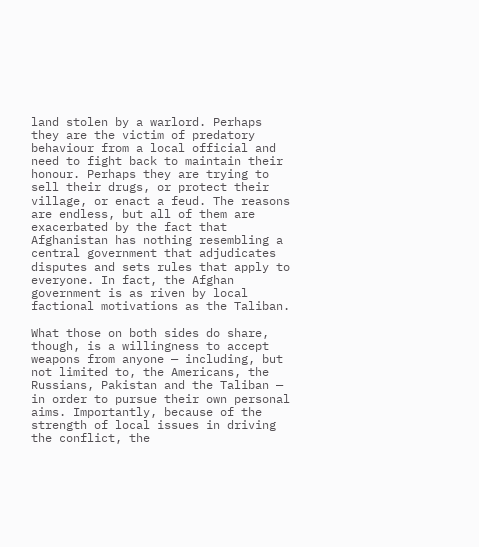land stolen by a warlord. Perhaps they are the victim of predatory behaviour from a local official and need to fight back to maintain their honour. Perhaps they are trying to sell their drugs, or protect their village, or enact a feud. The reasons are endless, but all of them are exacerbated by the fact that Afghanistan has nothing resembling a central government that adjudicates disputes and sets rules that apply to everyone. In fact, the Afghan government is as riven by local factional motivations as the Taliban.

What those on both sides do share, though, is a willingness to accept weapons from anyone — including, but not limited to, the Americans, the Russians, Pakistan and the Taliban — in order to pursue their own personal aims. Importantly, because of the strength of local issues in driving the conflict, the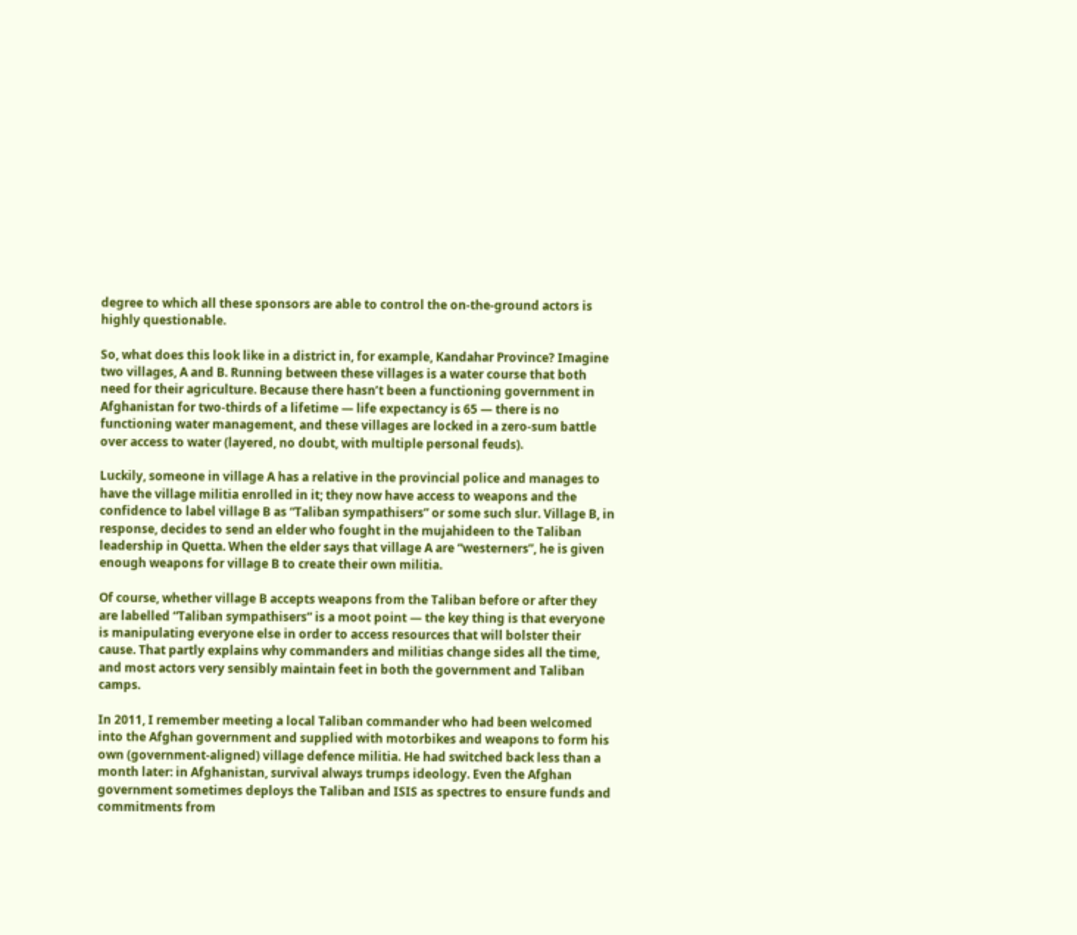degree to which all these sponsors are able to control the on-the-ground actors is highly questionable.

So, what does this look like in a district in, for example, Kandahar Province? Imagine two villages, A and B. Running between these villages is a water course that both need for their agriculture. Because there hasn’t been a functioning government in Afghanistan for two-thirds of a lifetime — life expectancy is 65 — there is no functioning water management, and these villages are locked in a zero-sum battle over access to water (layered, no doubt, with multiple personal feuds).

Luckily, someone in village A has a relative in the provincial police and manages to have the village militia enrolled in it; they now have access to weapons and the confidence to label village B as “Taliban sympathisers” or some such slur. Village B, in response, decides to send an elder who fought in the mujahideen to the Taliban leadership in Quetta. When the elder says that village A are “westerners”, he is given enough weapons for village B to create their own militia.

Of course, whether village B accepts weapons from the Taliban before or after they are labelled “Taliban sympathisers” is a moot point — the key thing is that everyone is manipulating everyone else in order to access resources that will bolster their cause. That partly explains why commanders and militias change sides all the time, and most actors very sensibly maintain feet in both the government and Taliban camps.

In 2011, I remember meeting a local Taliban commander who had been welcomed into the Afghan government and supplied with motorbikes and weapons to form his own (government-aligned) village defence militia. He had switched back less than a month later: in Afghanistan, survival always trumps ideology. Even the Afghan government sometimes deploys the Taliban and ISIS as spectres to ensure funds and commitments from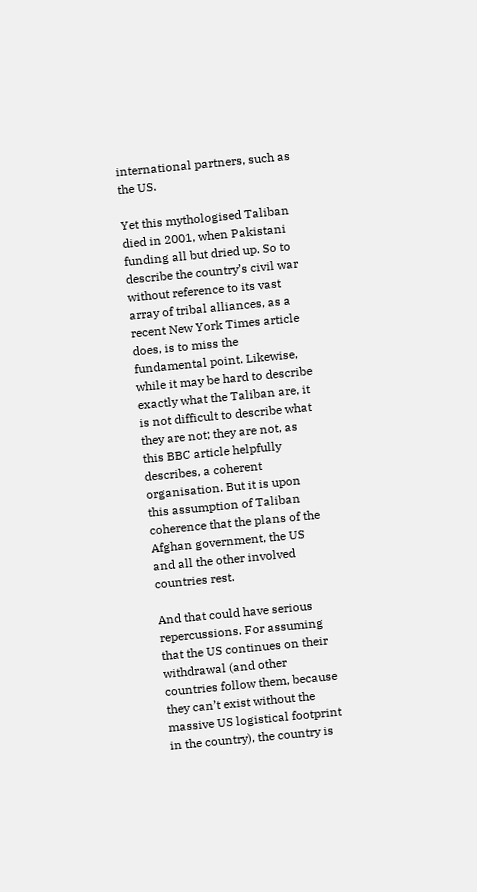international partners, such as the US.

Yet this mythologised Taliban died in 2001, when Pakistani funding all but dried up. So to describe the country’s civil war without reference to its vast array of tribal alliances, as a recent New York Times article does, is to miss the fundamental point. Likewise, while it may be hard to describe exactly what the Taliban are, it is not difficult to describe what they are not; they are not, as this BBC article helpfully describes, a coherent organisation. But it is upon this assumption of Taliban coherence that the plans of the Afghan government, the US and all the other involved countries rest.

And that could have serious repercussions. For assuming that the US continues on their withdrawal (and other countries follow them, because they can’t exist without the massive US logistical footprint in the country), the country is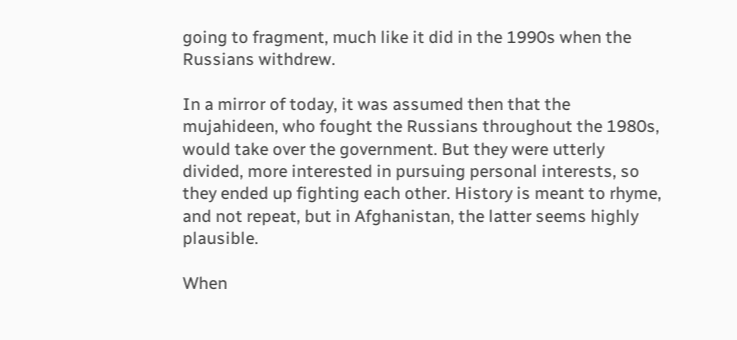going to fragment, much like it did in the 1990s when the Russians withdrew.

In a mirror of today, it was assumed then that the mujahideen, who fought the Russians throughout the 1980s, would take over the government. But they were utterly divided, more interested in pursuing personal interests, so they ended up fighting each other. History is meant to rhyme, and not repeat, but in Afghanistan, the latter seems highly plausible.

When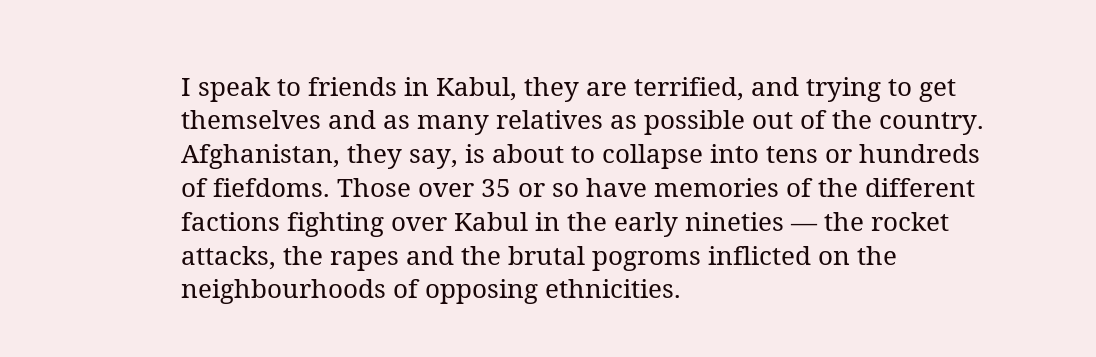I speak to friends in Kabul, they are terrified, and trying to get themselves and as many relatives as possible out of the country. Afghanistan, they say, is about to collapse into tens or hundreds of fiefdoms. Those over 35 or so have memories of the different factions fighting over Kabul in the early nineties — the rocket attacks, the rapes and the brutal pogroms inflicted on the neighbourhoods of opposing ethnicities.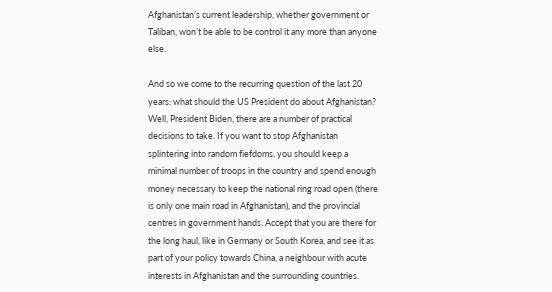Afghanistan’s current leadership, whether government or Taliban, won’t be able to be control it any more than anyone else.

And so we come to the recurring question of the last 20 years: what should the US President do about Afghanistan? Well, President Biden, there are a number of practical decisions to take. If you want to stop Afghanistan splintering into random fiefdoms, you should keep a minimal number of troops in the country and spend enough money necessary to keep the national ring road open (there is only one main road in Afghanistan), and the provincial centres in government hands. Accept that you are there for the long haul, like in Germany or South Korea, and see it as part of your policy towards China, a neighbour with acute interests in Afghanistan and the surrounding countries.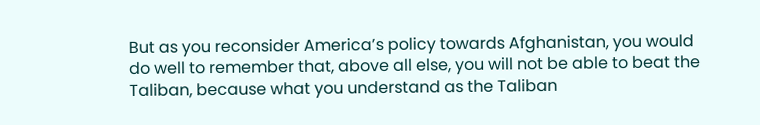But as you reconsider America’s policy towards Afghanistan, you would do well to remember that, above all else, you will not be able to beat the Taliban, because what you understand as the Taliban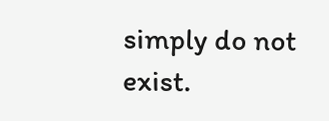simply do not exist.